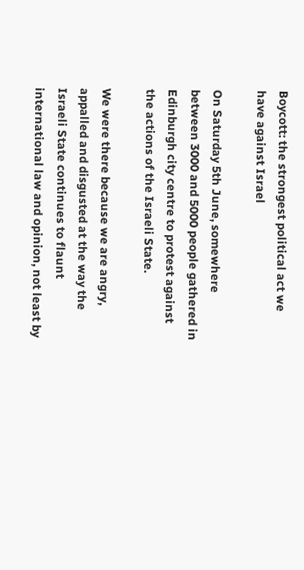Boycott: the strongest political act we have against Israel

On Saturday 5th June, somewhere between 3000 and 5000 people gathered in Edinburgh city centre to protest against the actions of the Israeli State.

We were there because we are angry, appalled and disgusted at the way the Israeli State continues to flaunt international law and opinion, not least by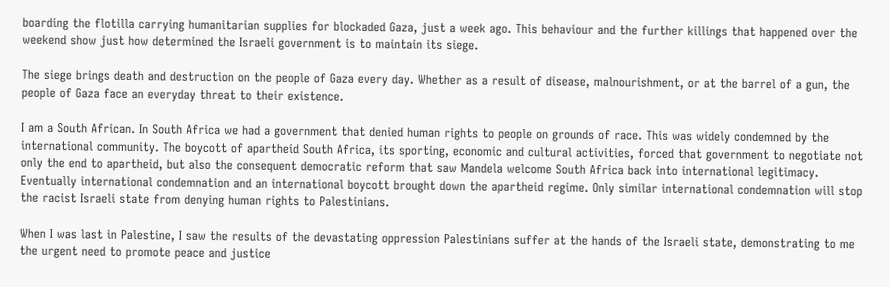boarding the flotilla carrying humanitarian supplies for blockaded Gaza, just a week ago. This behaviour and the further killings that happened over the weekend show just how determined the Israeli government is to maintain its siege.

The siege brings death and destruction on the people of Gaza every day. Whether as a result of disease, malnourishment, or at the barrel of a gun, the people of Gaza face an everyday threat to their existence.

I am a South African. In South Africa we had a government that denied human rights to people on grounds of race. This was widely condemned by the international community. The boycott of apartheid South Africa, its sporting, economic and cultural activities, forced that government to negotiate not only the end to apartheid, but also the consequent democratic reform that saw Mandela welcome South Africa back into international legitimacy. Eventually international condemnation and an international boycott brought down the apartheid regime. Only similar international condemnation will stop the racist Israeli state from denying human rights to Palestinians.

When I was last in Palestine, I saw the results of the devastating oppression Palestinians suffer at the hands of the Israeli state, demonstrating to me the urgent need to promote peace and justice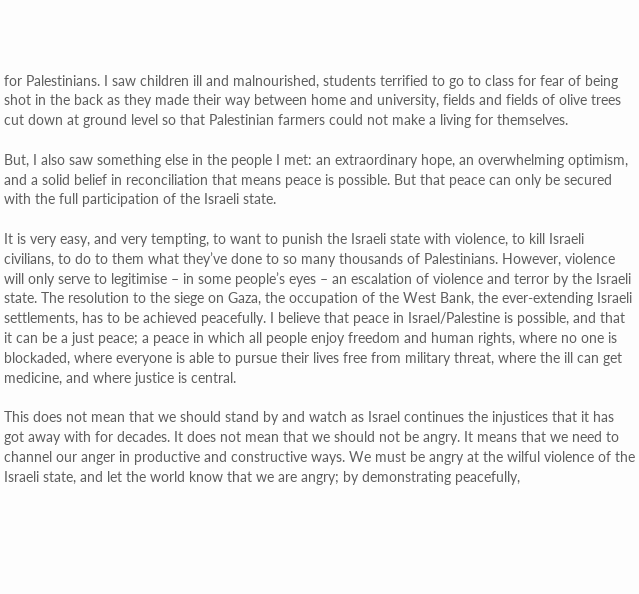for Palestinians. I saw children ill and malnourished, students terrified to go to class for fear of being shot in the back as they made their way between home and university, fields and fields of olive trees cut down at ground level so that Palestinian farmers could not make a living for themselves.

But, I also saw something else in the people I met: an extraordinary hope, an overwhelming optimism, and a solid belief in reconciliation that means peace is possible. But that peace can only be secured with the full participation of the Israeli state.

It is very easy, and very tempting, to want to punish the Israeli state with violence, to kill Israeli civilians, to do to them what they’ve done to so many thousands of Palestinians. However, violence will only serve to legitimise – in some people’s eyes – an escalation of violence and terror by the Israeli state. The resolution to the siege on Gaza, the occupation of the West Bank, the ever-extending Israeli settlements, has to be achieved peacefully. I believe that peace in Israel/Palestine is possible, and that it can be a just peace; a peace in which all people enjoy freedom and human rights, where no one is blockaded, where everyone is able to pursue their lives free from military threat, where the ill can get medicine, and where justice is central.

This does not mean that we should stand by and watch as Israel continues the injustices that it has got away with for decades. It does not mean that we should not be angry. It means that we need to channel our anger in productive and constructive ways. We must be angry at the wilful violence of the Israeli state, and let the world know that we are angry; by demonstrating peacefully,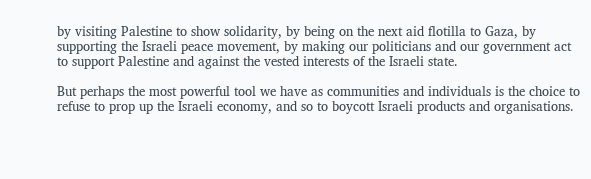by visiting Palestine to show solidarity, by being on the next aid flotilla to Gaza, by supporting the Israeli peace movement, by making our politicians and our government act to support Palestine and against the vested interests of the Israeli state.

But perhaps the most powerful tool we have as communities and individuals is the choice to refuse to prop up the Israeli economy, and so to boycott Israeli products and organisations.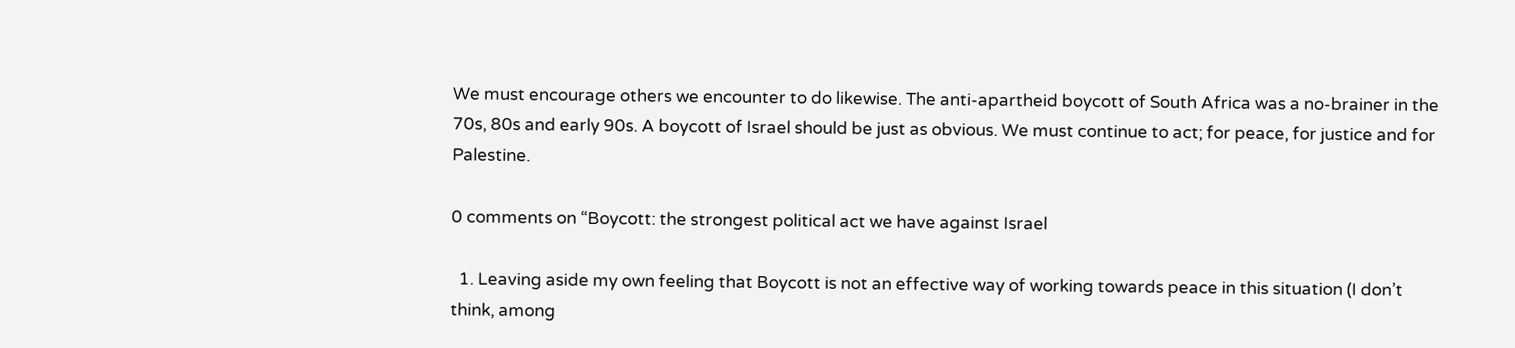We must encourage others we encounter to do likewise. The anti-apartheid boycott of South Africa was a no-brainer in the 70s, 80s and early 90s. A boycott of Israel should be just as obvious. We must continue to act; for peace, for justice and for Palestine.

0 comments on “Boycott: the strongest political act we have against Israel

  1. Leaving aside my own feeling that Boycott is not an effective way of working towards peace in this situation (I don’t think, among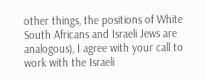other things, the positions of White South Africans and Israeli Jews are analogous), I agree with your call to work with the Israeli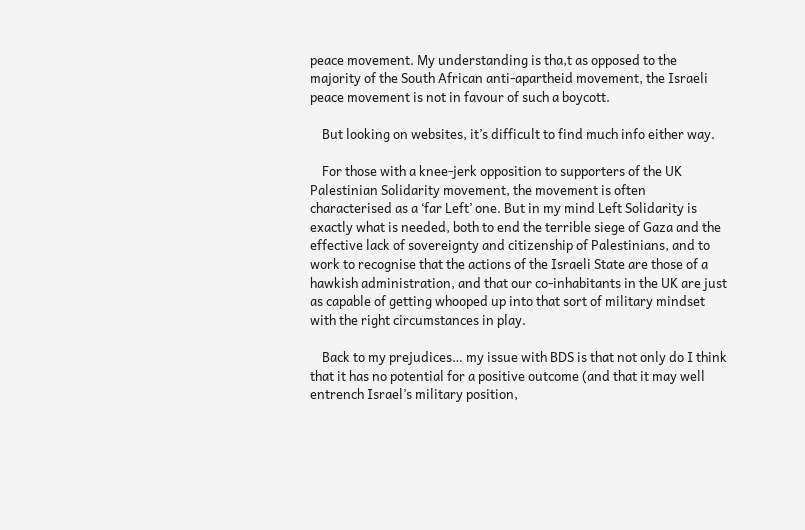peace movement. My understanding is tha,t as opposed to the majority of the South African anti-apartheid movement, the Israeli peace movement is not in favour of such a boycott.

    But looking on websites, it’s difficult to find much info either way.

    For those with a knee-jerk opposition to supporters of the UK Palestinian Solidarity movement, the movement is often characterised as a ‘far Left’ one. But in my mind Left Solidarity is exactly what is needed, both to end the terrible siege of Gaza and the effective lack of sovereignty and citizenship of Palestinians, and to work to recognise that the actions of the Israeli State are those of a hawkish administration, and that our co-inhabitants in the UK are just as capable of getting whooped up into that sort of military mindset with the right circumstances in play.

    Back to my prejudices… my issue with BDS is that not only do I think that it has no potential for a positive outcome (and that it may well entrench Israel’s military position,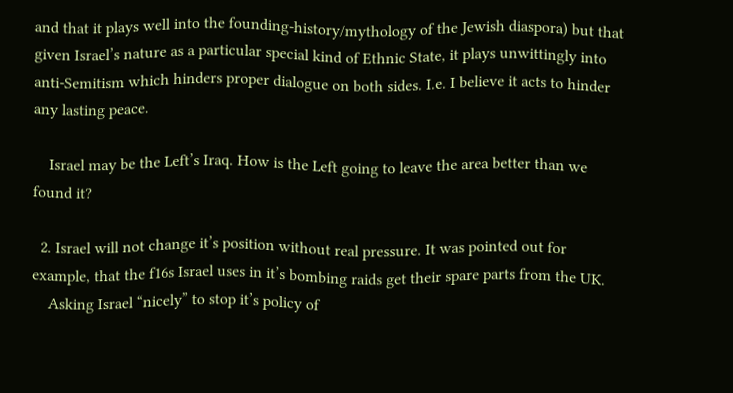and that it plays well into the founding-history/mythology of the Jewish diaspora) but that given Israel’s nature as a particular special kind of Ethnic State, it plays unwittingly into anti-Semitism which hinders proper dialogue on both sides. I.e. I believe it acts to hinder any lasting peace.

    Israel may be the Left’s Iraq. How is the Left going to leave the area better than we found it?

  2. Israel will not change it’s position without real pressure. It was pointed out for example, that the f16s Israel uses in it’s bombing raids get their spare parts from the UK.
    Asking Israel “nicely” to stop it’s policy of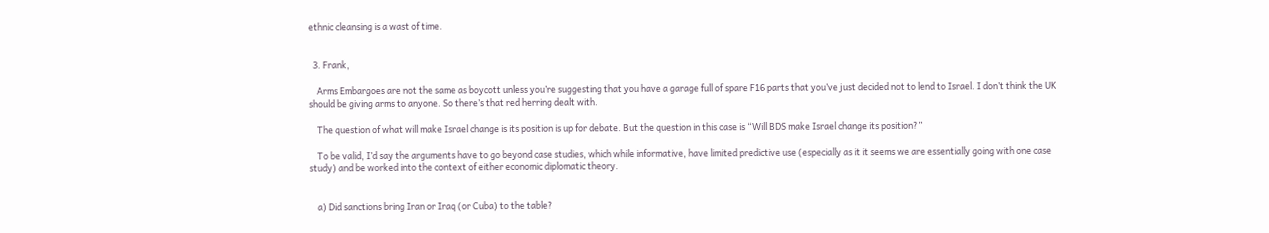ethnic cleansing is a wast of time.


  3. Frank,

    Arms Embargoes are not the same as boycott unless you’re suggesting that you have a garage full of spare F16 parts that you’ve just decided not to lend to Israel. I don’t think the UK should be giving arms to anyone. So there’s that red herring dealt with.

    The question of what will make Israel change is its position is up for debate. But the question in this case is “Will BDS make Israel change its position?”

    To be valid, I’d say the arguments have to go beyond case studies, which while informative, have limited predictive use (especially as it it seems we are essentially going with one case study) and be worked into the context of either economic diplomatic theory.


    a) Did sanctions bring Iran or Iraq (or Cuba) to the table?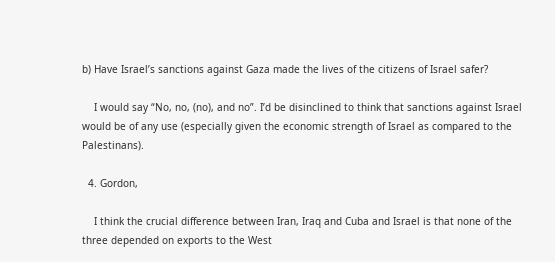b) Have Israel’s sanctions against Gaza made the lives of the citizens of Israel safer?

    I would say “No, no, (no), and no”. I’d be disinclined to think that sanctions against Israel would be of any use (especially given the economic strength of Israel as compared to the Palestinans).

  4. Gordon,

    I think the crucial difference between Iran, Iraq and Cuba and Israel is that none of the three depended on exports to the West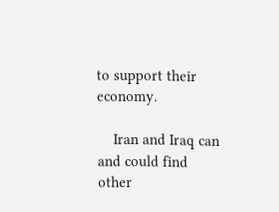to support their economy.

    Iran and Iraq can and could find other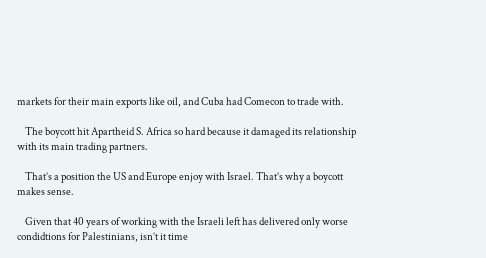markets for their main exports like oil, and Cuba had Comecon to trade with.

    The boycott hit Apartheid S. Africa so hard because it damaged its relationship with its main trading partners.

    That’s a position the US and Europe enjoy with Israel. That’s why a boycott makes sense.

    Given that 40 years of working with the Israeli left has delivered only worse condidtions for Palestinians, isn’t it time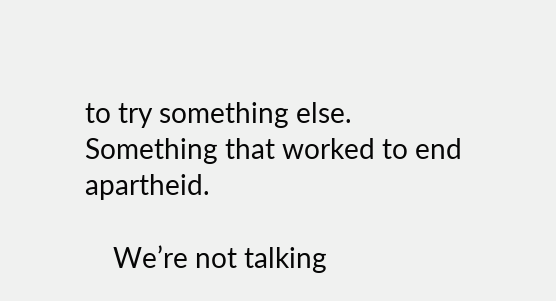to try something else. Something that worked to end apartheid.

    We’re not talking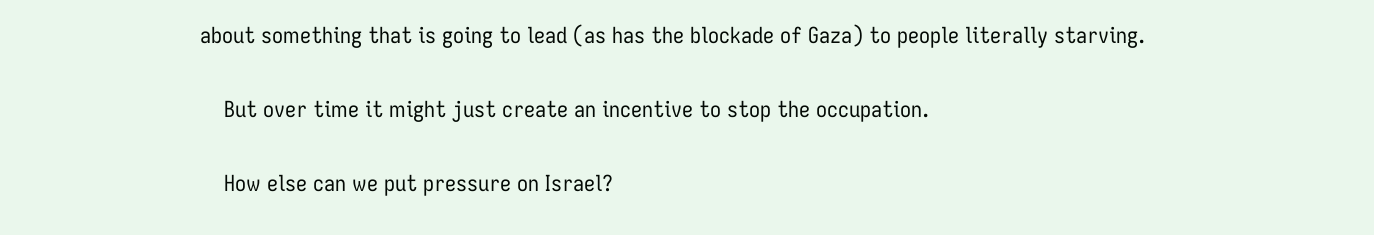about something that is going to lead (as has the blockade of Gaza) to people literally starving.

    But over time it might just create an incentive to stop the occupation.

    How else can we put pressure on Israel?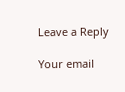Leave a Reply

Your email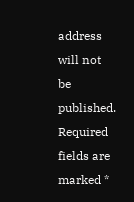address will not be published. Required fields are marked *